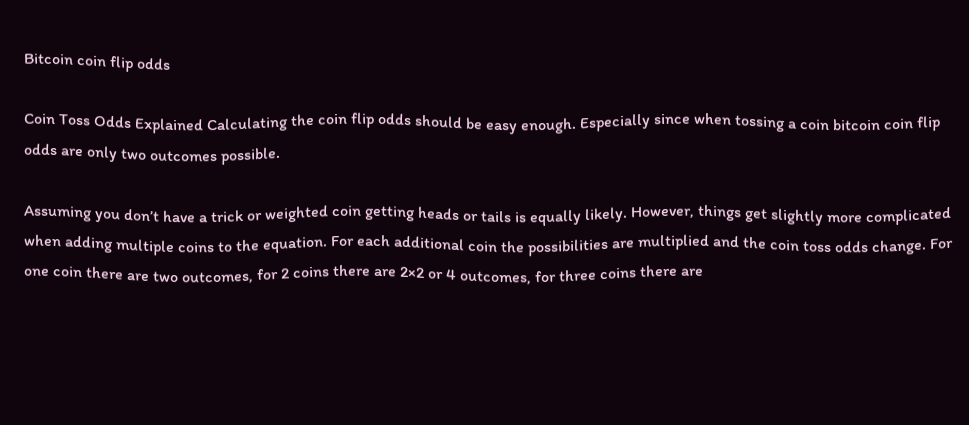Bitcoin coin flip odds

Coin Toss Odds Explained Calculating the coin flip odds should be easy enough. Especially since when tossing a coin bitcoin coin flip odds are only two outcomes possible.

Assuming you don’t have a trick or weighted coin getting heads or tails is equally likely. However, things get slightly more complicated when adding multiple coins to the equation. For each additional coin the possibilities are multiplied and the coin toss odds change. For one coin there are two outcomes, for 2 coins there are 2×2 or 4 outcomes, for three coins there are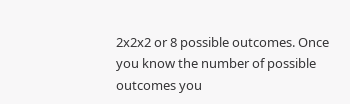2x2x2 or 8 possible outcomes. Once you know the number of possible outcomes you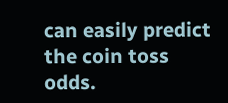can easily predict the coin toss odds.